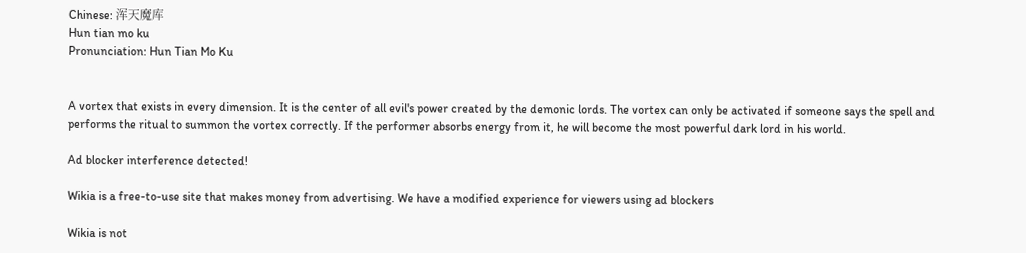Chinese: 浑天魔库
Hun tian mo ku
Pronunciation: Hun Tian Mo Ku


A vortex that exists in every dimension. It is the center of all evil's power created by the demonic lords. The vortex can only be activated if someone says the spell and performs the ritual to summon the vortex correctly. If the performer absorbs energy from it, he will become the most powerful dark lord in his world.

Ad blocker interference detected!

Wikia is a free-to-use site that makes money from advertising. We have a modified experience for viewers using ad blockers

Wikia is not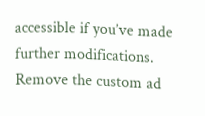accessible if you’ve made further modifications. Remove the custom ad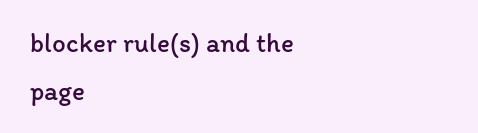blocker rule(s) and the page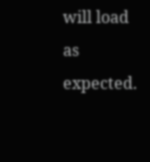will load as expected.